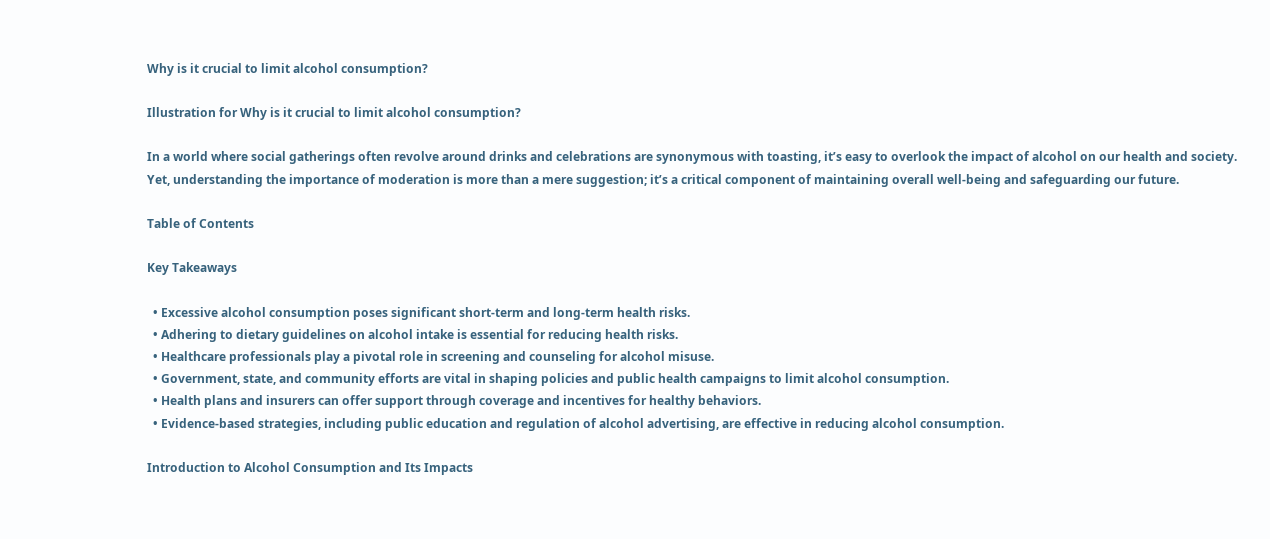Why is it crucial to limit alcohol consumption?

Illustration for Why is it crucial to limit alcohol consumption?

In a world where social gatherings often revolve around drinks and celebrations are synonymous with toasting, it’s easy to overlook the impact of alcohol on our health and society. Yet, understanding the importance of moderation is more than a mere suggestion; it’s a critical component of maintaining overall well-being and safeguarding our future.

Table of Contents

Key Takeaways

  • Excessive alcohol consumption poses significant short-term and long-term health risks.
  • Adhering to dietary guidelines on alcohol intake is essential for reducing health risks.
  • Healthcare professionals play a pivotal role in screening and counseling for alcohol misuse.
  • Government, state, and community efforts are vital in shaping policies and public health campaigns to limit alcohol consumption.
  • Health plans and insurers can offer support through coverage and incentives for healthy behaviors.
  • Evidence-based strategies, including public education and regulation of alcohol advertising, are effective in reducing alcohol consumption.

Introduction to Alcohol Consumption and Its Impacts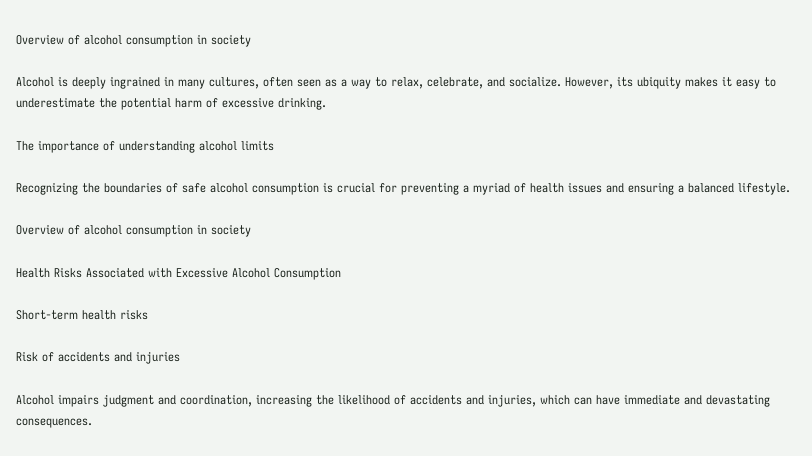Overview of alcohol consumption in society

Alcohol is deeply ingrained in many cultures, often seen as a way to relax, celebrate, and socialize. However, its ubiquity makes it easy to underestimate the potential harm of excessive drinking.

The importance of understanding alcohol limits

Recognizing the boundaries of safe alcohol consumption is crucial for preventing a myriad of health issues and ensuring a balanced lifestyle.

Overview of alcohol consumption in society

Health Risks Associated with Excessive Alcohol Consumption

Short-term health risks

Risk of accidents and injuries

Alcohol impairs judgment and coordination, increasing the likelihood of accidents and injuries, which can have immediate and devastating consequences.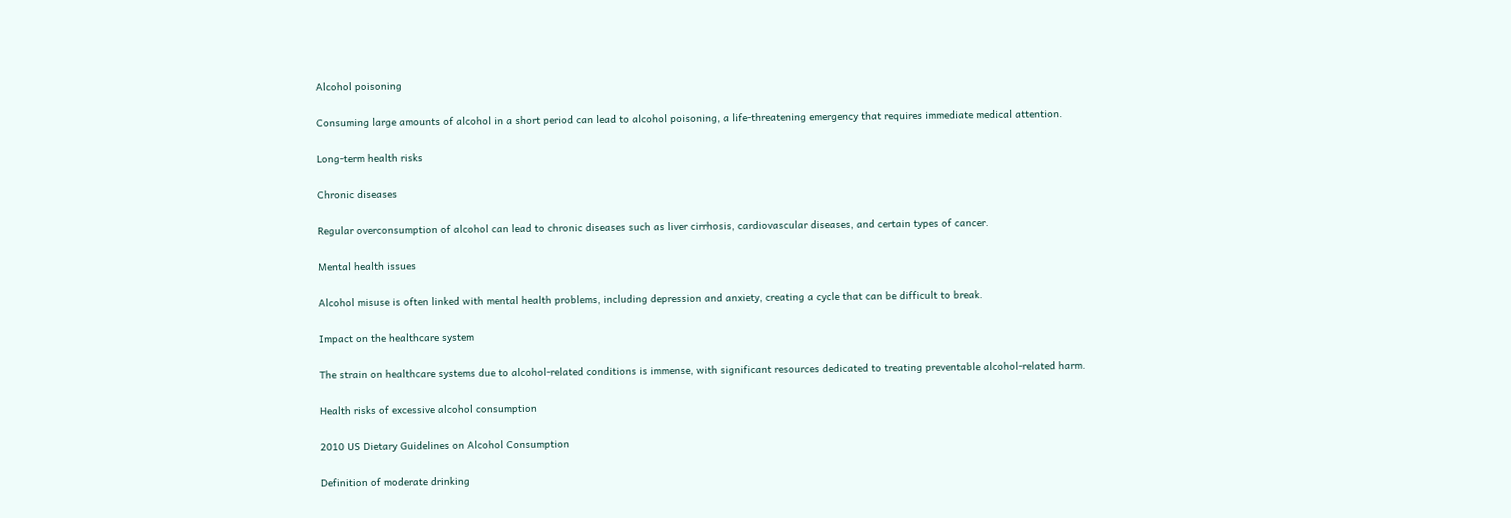Alcohol poisoning

Consuming large amounts of alcohol in a short period can lead to alcohol poisoning, a life-threatening emergency that requires immediate medical attention.

Long-term health risks

Chronic diseases

Regular overconsumption of alcohol can lead to chronic diseases such as liver cirrhosis, cardiovascular diseases, and certain types of cancer.

Mental health issues

Alcohol misuse is often linked with mental health problems, including depression and anxiety, creating a cycle that can be difficult to break.

Impact on the healthcare system

The strain on healthcare systems due to alcohol-related conditions is immense, with significant resources dedicated to treating preventable alcohol-related harm.

Health risks of excessive alcohol consumption

2010 US Dietary Guidelines on Alcohol Consumption

Definition of moderate drinking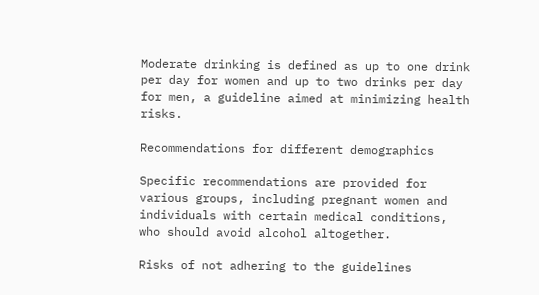Moderate drinking is defined as up to one drink per day for women and up to two drinks per day for men, a guideline aimed at minimizing health risks.

Recommendations for different demographics

Specific recommendations are provided for various groups, including pregnant women and individuals with certain medical conditions, who should avoid alcohol altogether.

Risks of not adhering to the guidelines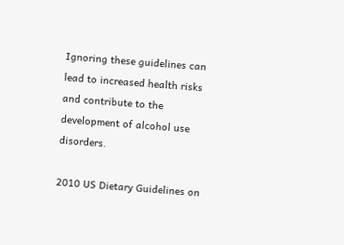Ignoring these guidelines can lead to increased health risks and contribute to the development of alcohol use disorders.

2010 US Dietary Guidelines on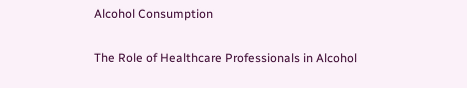Alcohol Consumption

The Role of Healthcare Professionals in Alcohol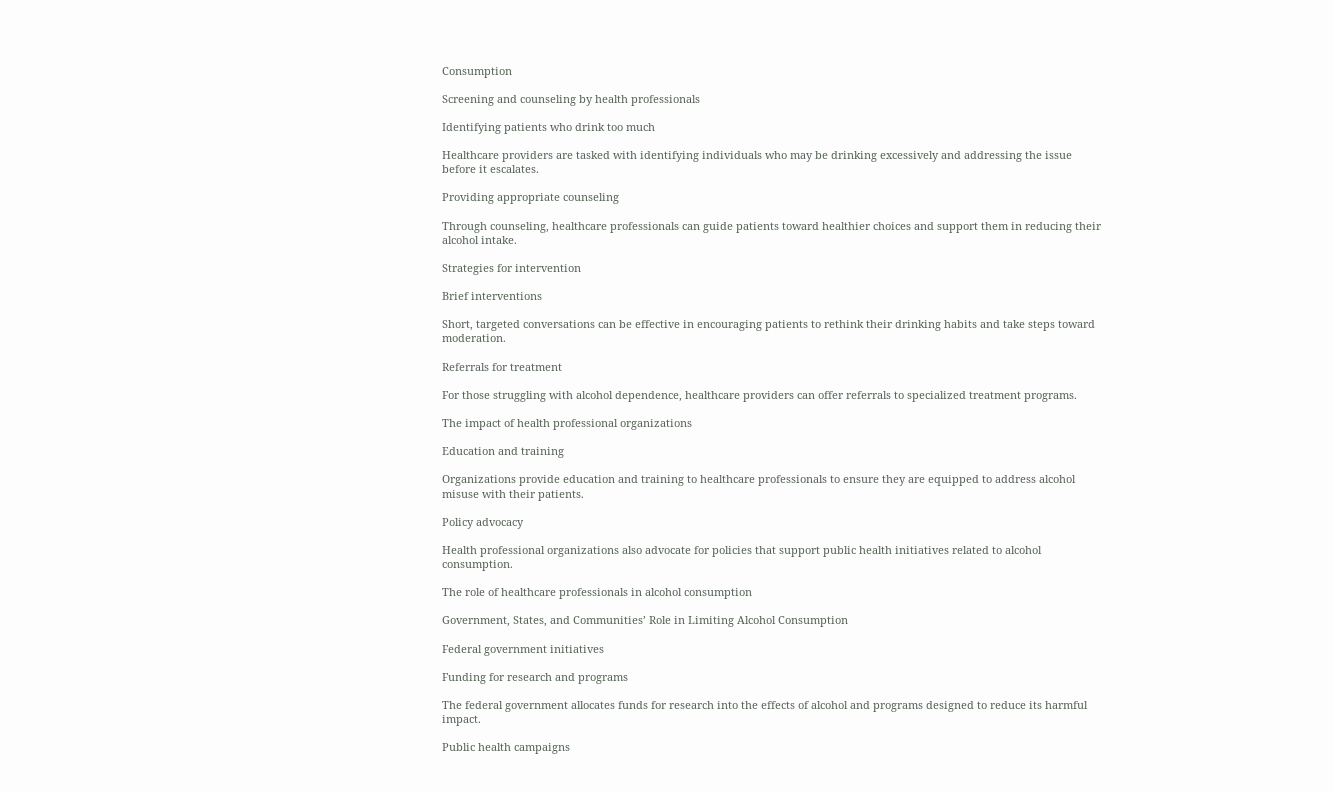Consumption

Screening and counseling by health professionals

Identifying patients who drink too much

Healthcare providers are tasked with identifying individuals who may be drinking excessively and addressing the issue before it escalates.

Providing appropriate counseling

Through counseling, healthcare professionals can guide patients toward healthier choices and support them in reducing their alcohol intake.

Strategies for intervention

Brief interventions

Short, targeted conversations can be effective in encouraging patients to rethink their drinking habits and take steps toward moderation.

Referrals for treatment

For those struggling with alcohol dependence, healthcare providers can offer referrals to specialized treatment programs.

The impact of health professional organizations

Education and training

Organizations provide education and training to healthcare professionals to ensure they are equipped to address alcohol misuse with their patients.

Policy advocacy

Health professional organizations also advocate for policies that support public health initiatives related to alcohol consumption.

The role of healthcare professionals in alcohol consumption

Government, States, and Communities’ Role in Limiting Alcohol Consumption

Federal government initiatives

Funding for research and programs

The federal government allocates funds for research into the effects of alcohol and programs designed to reduce its harmful impact.

Public health campaigns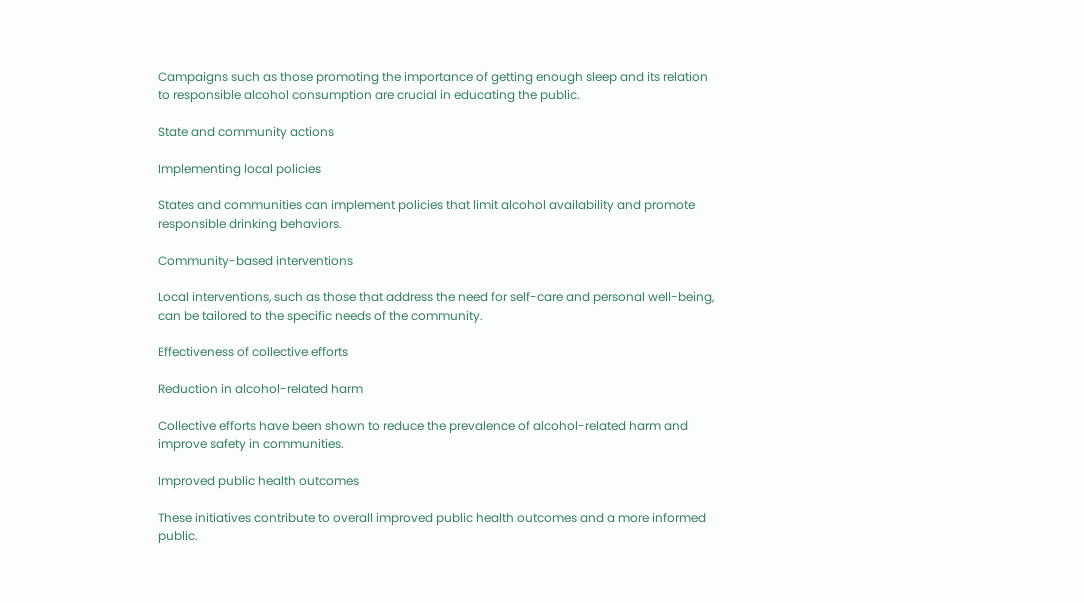Campaigns such as those promoting the importance of getting enough sleep and its relation to responsible alcohol consumption are crucial in educating the public.

State and community actions

Implementing local policies

States and communities can implement policies that limit alcohol availability and promote responsible drinking behaviors.

Community-based interventions

Local interventions, such as those that address the need for self-care and personal well-being, can be tailored to the specific needs of the community.

Effectiveness of collective efforts

Reduction in alcohol-related harm

Collective efforts have been shown to reduce the prevalence of alcohol-related harm and improve safety in communities.

Improved public health outcomes

These initiatives contribute to overall improved public health outcomes and a more informed public.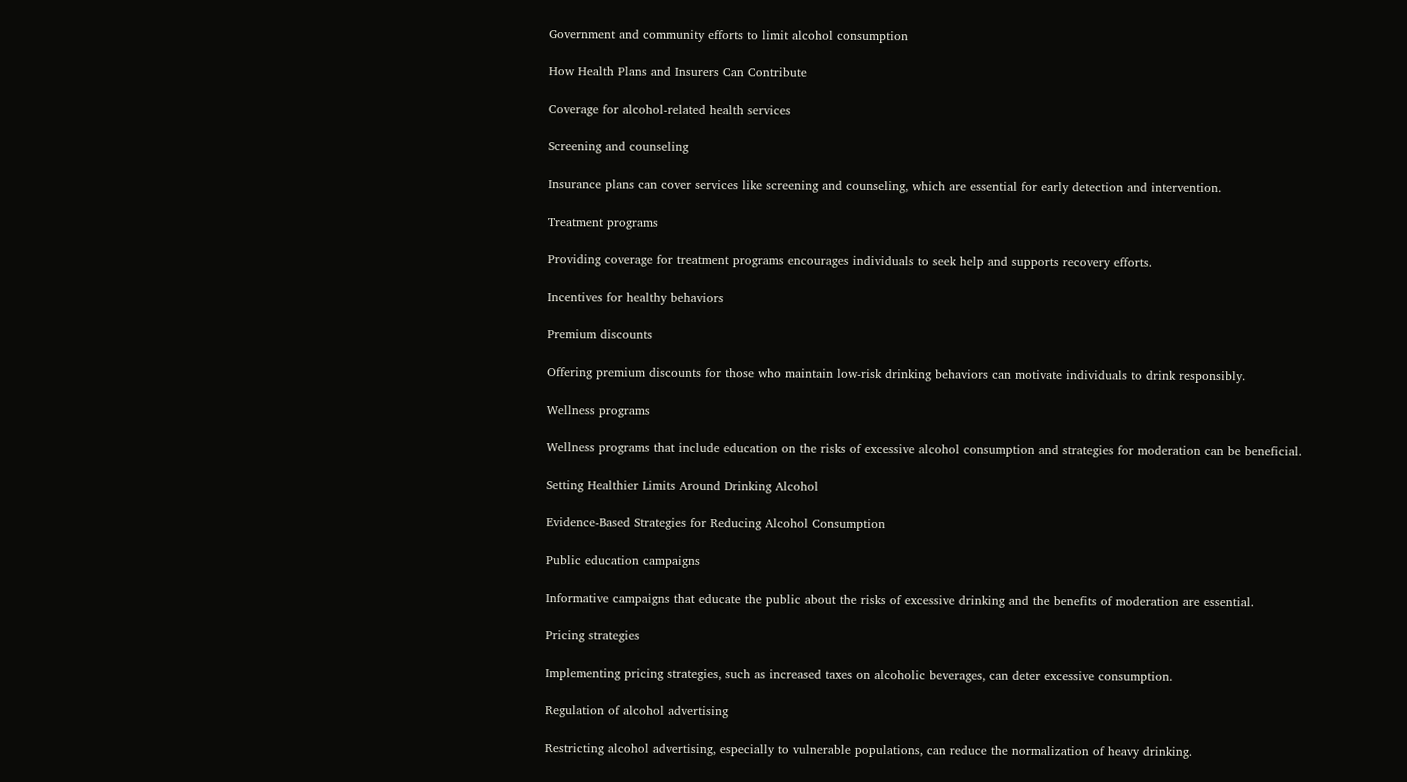Government and community efforts to limit alcohol consumption

How Health Plans and Insurers Can Contribute

Coverage for alcohol-related health services

Screening and counseling

Insurance plans can cover services like screening and counseling, which are essential for early detection and intervention.

Treatment programs

Providing coverage for treatment programs encourages individuals to seek help and supports recovery efforts.

Incentives for healthy behaviors

Premium discounts

Offering premium discounts for those who maintain low-risk drinking behaviors can motivate individuals to drink responsibly.

Wellness programs

Wellness programs that include education on the risks of excessive alcohol consumption and strategies for moderation can be beneficial.

Setting Healthier Limits Around Drinking Alcohol

Evidence-Based Strategies for Reducing Alcohol Consumption

Public education campaigns

Informative campaigns that educate the public about the risks of excessive drinking and the benefits of moderation are essential.

Pricing strategies

Implementing pricing strategies, such as increased taxes on alcoholic beverages, can deter excessive consumption.

Regulation of alcohol advertising

Restricting alcohol advertising, especially to vulnerable populations, can reduce the normalization of heavy drinking.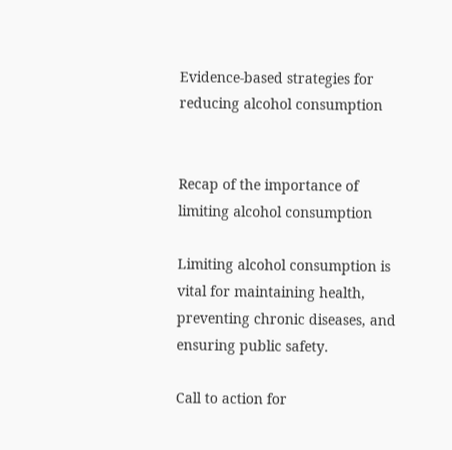Evidence-based strategies for reducing alcohol consumption


Recap of the importance of limiting alcohol consumption

Limiting alcohol consumption is vital for maintaining health, preventing chronic diseases, and ensuring public safety.

Call to action for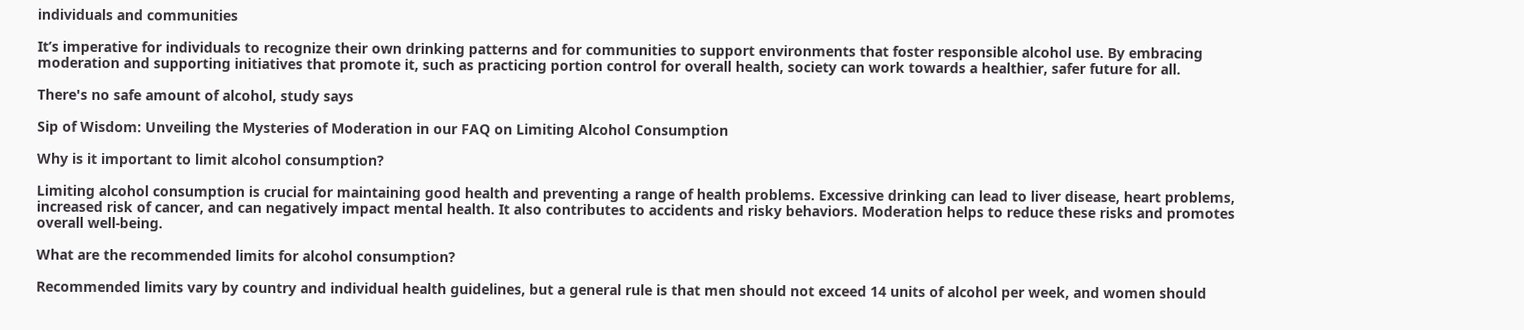individuals and communities

It’s imperative for individuals to recognize their own drinking patterns and for communities to support environments that foster responsible alcohol use. By embracing moderation and supporting initiatives that promote it, such as practicing portion control for overall health, society can work towards a healthier, safer future for all.

There's no safe amount of alcohol, study says

Sip of Wisdom: Unveiling the Mysteries of Moderation in our FAQ on Limiting Alcohol Consumption

Why is it important to limit alcohol consumption?

Limiting alcohol consumption is crucial for maintaining good health and preventing a range of health problems. Excessive drinking can lead to liver disease, heart problems, increased risk of cancer, and can negatively impact mental health. It also contributes to accidents and risky behaviors. Moderation helps to reduce these risks and promotes overall well-being.

What are the recommended limits for alcohol consumption?

Recommended limits vary by country and individual health guidelines, but a general rule is that men should not exceed 14 units of alcohol per week, and women should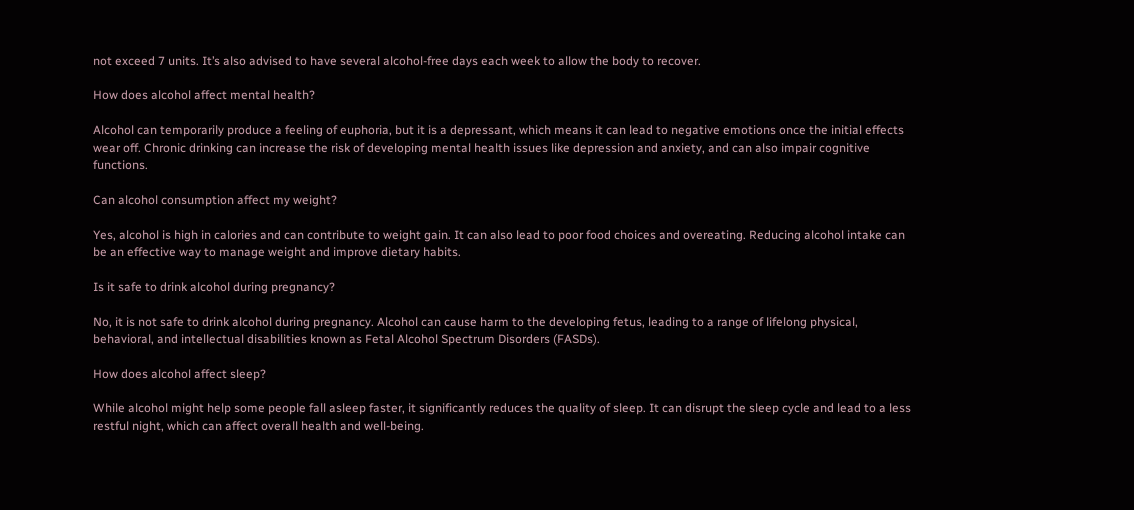not exceed 7 units. It’s also advised to have several alcohol-free days each week to allow the body to recover.

How does alcohol affect mental health?

Alcohol can temporarily produce a feeling of euphoria, but it is a depressant, which means it can lead to negative emotions once the initial effects wear off. Chronic drinking can increase the risk of developing mental health issues like depression and anxiety, and can also impair cognitive functions.

Can alcohol consumption affect my weight?

Yes, alcohol is high in calories and can contribute to weight gain. It can also lead to poor food choices and overeating. Reducing alcohol intake can be an effective way to manage weight and improve dietary habits.

Is it safe to drink alcohol during pregnancy?

No, it is not safe to drink alcohol during pregnancy. Alcohol can cause harm to the developing fetus, leading to a range of lifelong physical, behavioral, and intellectual disabilities known as Fetal Alcohol Spectrum Disorders (FASDs).

How does alcohol affect sleep?

While alcohol might help some people fall asleep faster, it significantly reduces the quality of sleep. It can disrupt the sleep cycle and lead to a less restful night, which can affect overall health and well-being.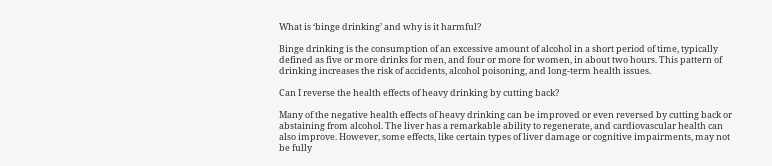What is ‘binge drinking’ and why is it harmful?

Binge drinking is the consumption of an excessive amount of alcohol in a short period of time, typically defined as five or more drinks for men, and four or more for women, in about two hours. This pattern of drinking increases the risk of accidents, alcohol poisoning, and long-term health issues.

Can I reverse the health effects of heavy drinking by cutting back?

Many of the negative health effects of heavy drinking can be improved or even reversed by cutting back or abstaining from alcohol. The liver has a remarkable ability to regenerate, and cardiovascular health can also improve. However, some effects, like certain types of liver damage or cognitive impairments, may not be fully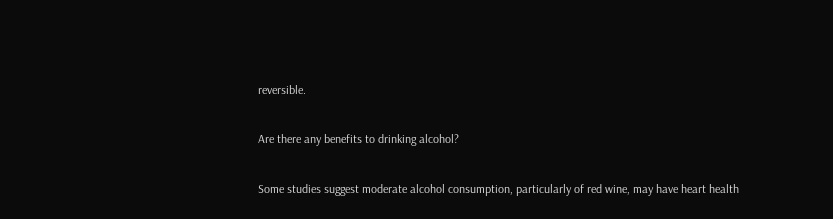reversible.

Are there any benefits to drinking alcohol?

Some studies suggest moderate alcohol consumption, particularly of red wine, may have heart health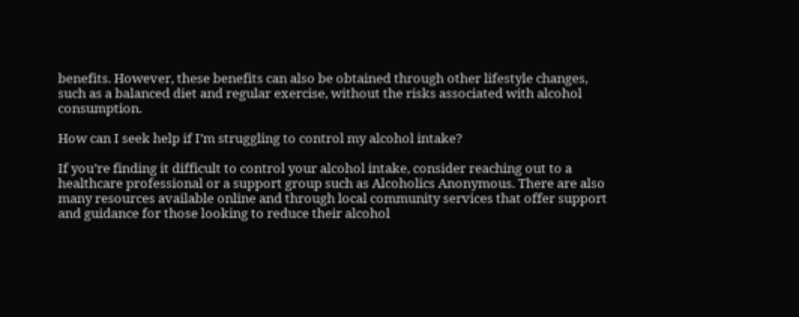benefits. However, these benefits can also be obtained through other lifestyle changes, such as a balanced diet and regular exercise, without the risks associated with alcohol consumption.

How can I seek help if I’m struggling to control my alcohol intake?

If you’re finding it difficult to control your alcohol intake, consider reaching out to a healthcare professional or a support group such as Alcoholics Anonymous. There are also many resources available online and through local community services that offer support and guidance for those looking to reduce their alcohol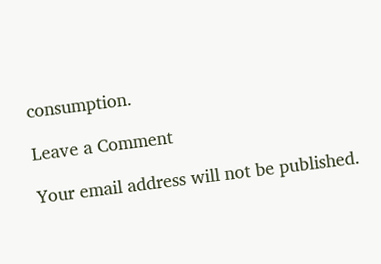consumption.

Leave a Comment

Your email address will not be published.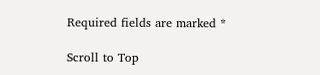Required fields are marked *

Scroll to Top